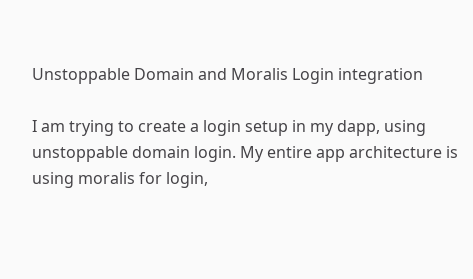Unstoppable Domain and Moralis Login integration

I am trying to create a login setup in my dapp, using unstoppable domain login. My entire app architecture is using moralis for login,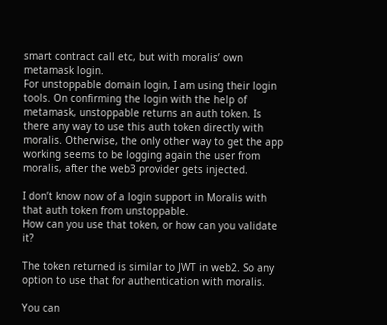smart contract call etc, but with moralis’ own metamask login.
For unstoppable domain login, I am using their login tools. On confirming the login with the help of metamask, unstoppable returns an auth token. Is there any way to use this auth token directly with moralis. Otherwise, the only other way to get the app working seems to be logging again the user from moralis, after the web3 provider gets injected.

I don’t know now of a login support in Moralis with that auth token from unstoppable.
How can you use that token, or how can you validate it?

The token returned is similar to JWT in web2. So any option to use that for authentication with moralis.

You can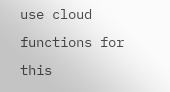use cloud functions for this